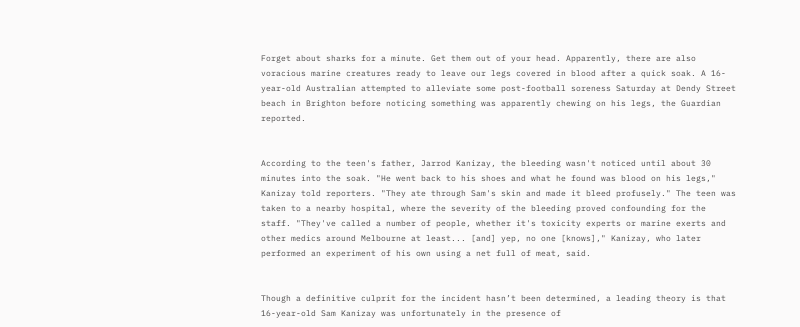Forget about sharks for a minute. Get them out of your head. Apparently, there are also voracious marine creatures ready to leave our legs covered in blood after a quick soak. A 16-year-old Australian attempted to alleviate some post-football soreness Saturday at Dendy Street beach in Brighton before noticing something was apparently chewing on his legs, the Guardian reported.


According to the teen's father, Jarrod Kanizay, the bleeding wasn't noticed until about 30 minutes into the soak. "He went back to his shoes and what he found was blood on his legs," Kanizay told reporters. "They ate through Sam's skin and made it bleed profusely." The teen was taken to a nearby hospital, where the severity of the bleeding proved confounding for the staff. "They've called a number of people, whether it's toxicity experts or marine exerts and other medics around Melbourne at least... [and] yep, no one [knows]," Kanizay, who later performed an experiment of his own using a net full of meat, said.


Though a definitive culprit for the incident hasn’t been determined, a leading theory is that 16-year-old Sam Kanizay was unfortunately in the presence of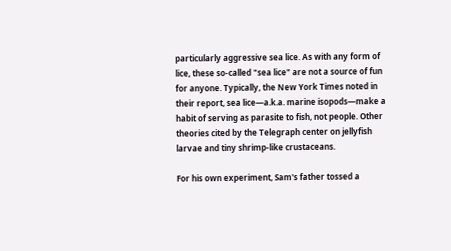particularly aggressive sea lice. As with any form of lice, these so-called "sea lice" are not a source of fun for anyone. Typically, the New York Times noted in their report, sea lice—a.k.a. marine isopods—make a habit of serving as parasite to fish, not people. Other theories cited by the Telegraph center on jellyfish larvae and tiny shrimp-like crustaceans.

For his own experiment, Sam's father tossed a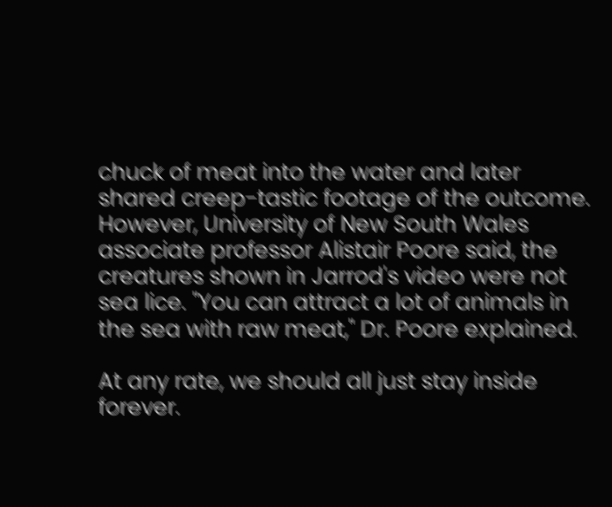chuck of meat into the water and later shared creep-tastic footage of the outcome. However, University of New South Wales associate professor Alistair Poore said, the creatures shown in Jarrod's video were not sea lice. "You can attract a lot of animals in the sea with raw meat," Dr. Poore explained.

At any rate, we should all just stay inside forever.